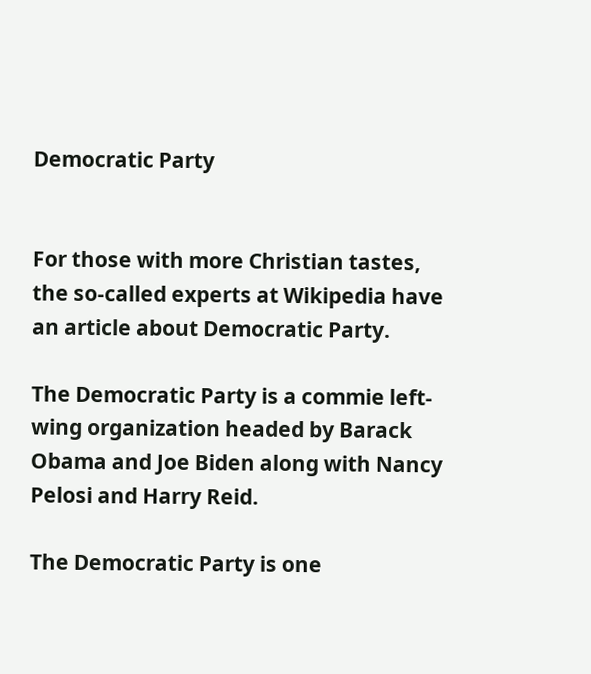Democratic Party


For those with more Christian tastes, the so-called experts at Wikipedia have an article about Democratic Party.

The Democratic Party is a commie left-wing organization headed by Barack Obama and Joe Biden along with Nancy Pelosi and Harry Reid.

The Democratic Party is one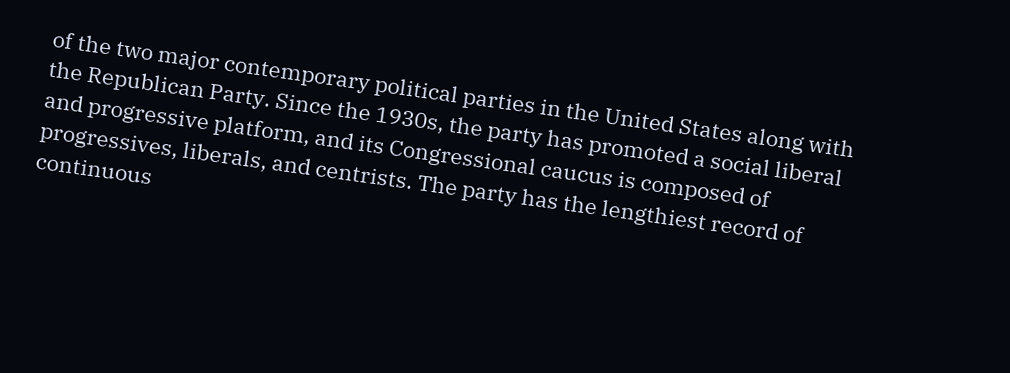of the two major contemporary political parties in the United States along with the Republican Party. Since the 1930s, the party has promoted a social liberal and progressive platform, and its Congressional caucus is composed of progressives, liberals, and centrists. The party has the lengthiest record of continuous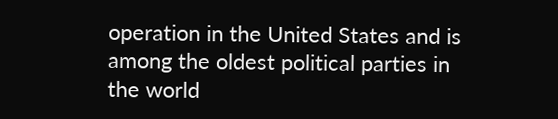operation in the United States and is among the oldest political parties in the world